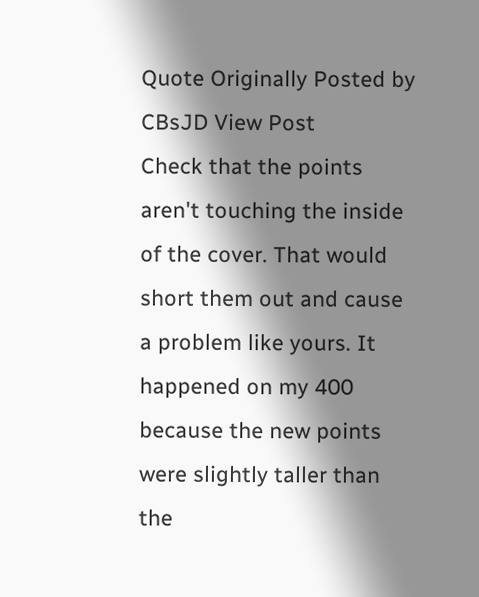Quote Originally Posted by CBsJD View Post
Check that the points aren't touching the inside of the cover. That would short them out and cause a problem like yours. It happened on my 400 because the new points were slightly taller than the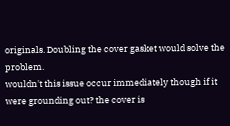originals. Doubling the cover gasket would solve the problem.
wouldn't this issue occur immediately though if it were grounding out? the cover is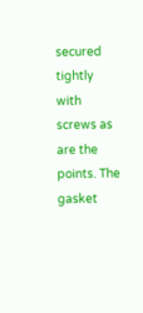secured tightly with screws as are the points. The gasket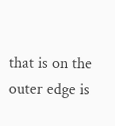that is on the outer edge is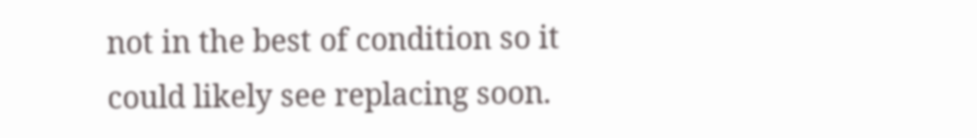not in the best of condition so it could likely see replacing soon.